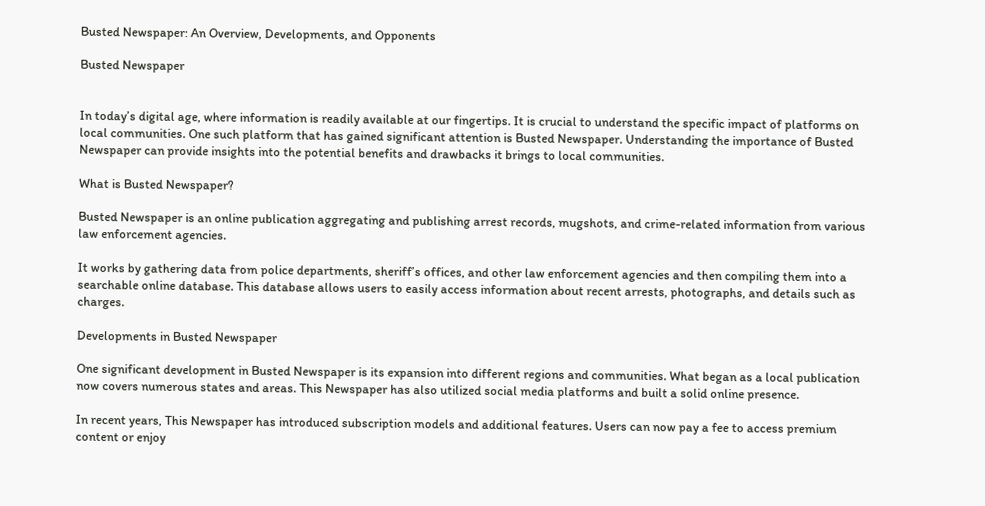Busted Newspaper: An Overview, Developments, and Opponents

Busted Newspaper


In today’s digital age, where information is readily available at our fingertips. It is crucial to understand the specific impact of platforms on local communities. One such platform that has gained significant attention is Busted Newspaper. Understanding the importance of Busted Newspaper can provide insights into the potential benefits and drawbacks it brings to local communities.

What is Busted Newspaper?

Busted Newspaper is an online publication aggregating and publishing arrest records, mugshots, and crime-related information from various law enforcement agencies.

It works by gathering data from police departments, sheriff’s offices, and other law enforcement agencies and then compiling them into a searchable online database. This database allows users to easily access information about recent arrests, photographs, and details such as charges.

Developments in Busted Newspaper

One significant development in Busted Newspaper is its expansion into different regions and communities. What began as a local publication now covers numerous states and areas. This Newspaper has also utilized social media platforms and built a solid online presence.

In recent years, This Newspaper has introduced subscription models and additional features. Users can now pay a fee to access premium content or enjoy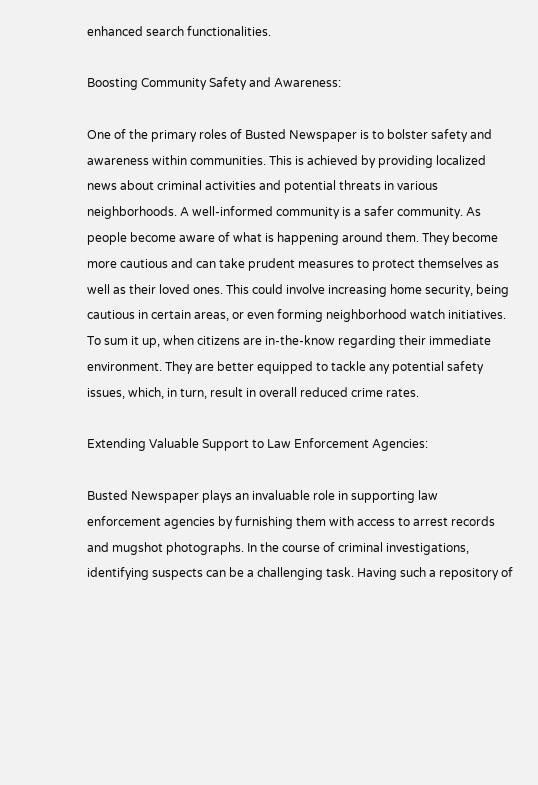enhanced search functionalities.

Boosting Community Safety and Awareness:

One of the primary roles of Busted Newspaper is to bolster safety and awareness within communities. This is achieved by providing localized news about criminal activities and potential threats in various neighborhoods. A well-informed community is a safer community. As people become aware of what is happening around them. They become more cautious and can take prudent measures to protect themselves as well as their loved ones. This could involve increasing home security, being cautious in certain areas, or even forming neighborhood watch initiatives. To sum it up, when citizens are in-the-know regarding their immediate environment. They are better equipped to tackle any potential safety issues, which, in turn, result in overall reduced crime rates.

Extending Valuable Support to Law Enforcement Agencies:

Busted Newspaper plays an invaluable role in supporting law enforcement agencies by furnishing them with access to arrest records and mugshot photographs. In the course of criminal investigations, identifying suspects can be a challenging task. Having such a repository of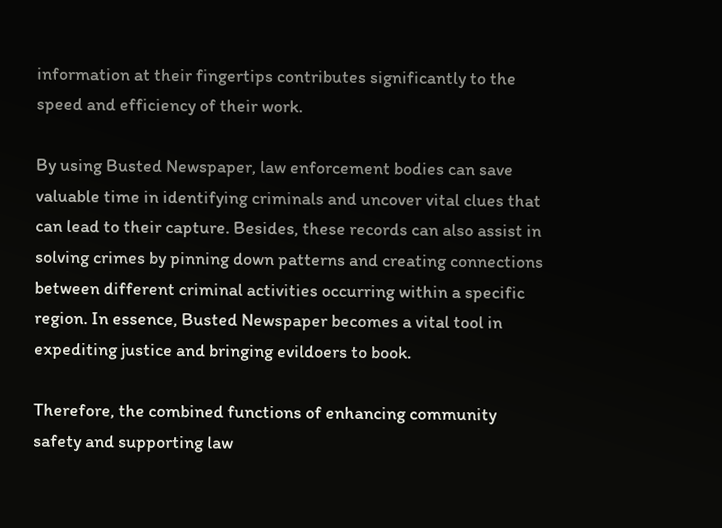information at their fingertips contributes significantly to the speed and efficiency of their work.

By using Busted Newspaper, law enforcement bodies can save valuable time in identifying criminals and uncover vital clues that can lead to their capture. Besides, these records can also assist in solving crimes by pinning down patterns and creating connections between different criminal activities occurring within a specific region. In essence, Busted Newspaper becomes a vital tool in expediting justice and bringing evildoers to book.

Therefore, the combined functions of enhancing community safety and supporting law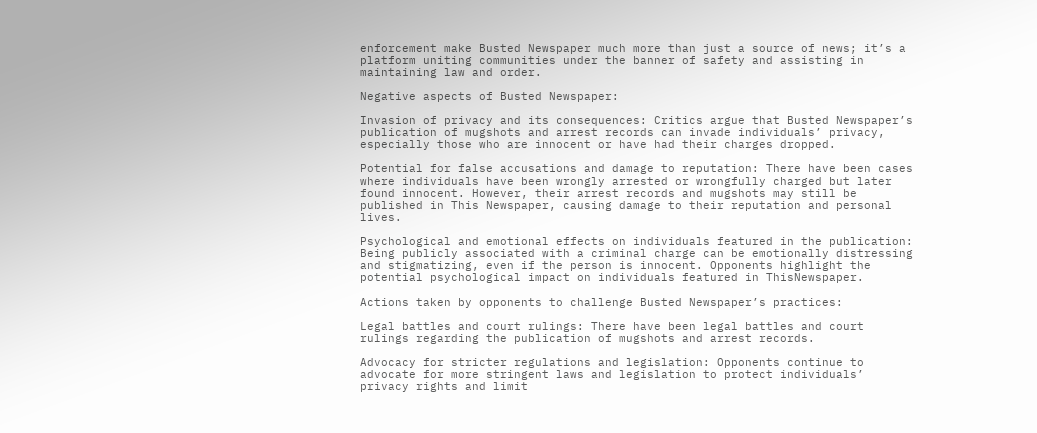enforcement make Busted Newspaper much more than just a source of news; it’s a platform uniting communities under the banner of safety and assisting in maintaining law and order.

Negative aspects of Busted Newspaper:

Invasion of privacy and its consequences: Critics argue that Busted Newspaper’s publication of mugshots and arrest records can invade individuals’ privacy, especially those who are innocent or have had their charges dropped.

Potential for false accusations and damage to reputation: There have been cases where individuals have been wrongly arrested or wrongfully charged but later found innocent. However, their arrest records and mugshots may still be published in This Newspaper, causing damage to their reputation and personal lives.

Psychological and emotional effects on individuals featured in the publication: Being publicly associated with a criminal charge can be emotionally distressing and stigmatizing, even if the person is innocent. Opponents highlight the potential psychological impact on individuals featured in ThisNewspaper.

Actions taken by opponents to challenge Busted Newspaper’s practices:

Legal battles and court rulings: There have been legal battles and court rulings regarding the publication of mugshots and arrest records.

Advocacy for stricter regulations and legislation: Opponents continue to advocate for more stringent laws and legislation to protect individuals’ privacy rights and limit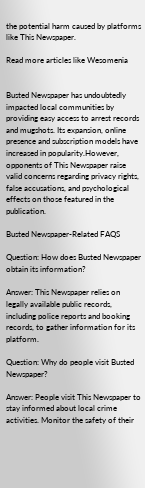the potential harm caused by platforms like This Newspaper.

Read more articles like Wesomenia


Busted Newspaper has undoubtedly impacted local communities by providing easy access to arrest records and mugshots. Its expansion, online presence and subscription models have increased in popularity.However, opponents of This Newspaper raise valid concerns regarding privacy rights, false accusations, and psychological effects on those featured in the publication.

Busted Newspaper-Related FAQS

Question: How does Busted Newspaper obtain its information?

Answer: This Newspaper relies on legally available public records, including police reports and booking records, to gather information for its platform.

Question: Why do people visit Busted Newspaper?

Answer: People visit This Newspaper to stay informed about local crime activities. Monitor the safety of their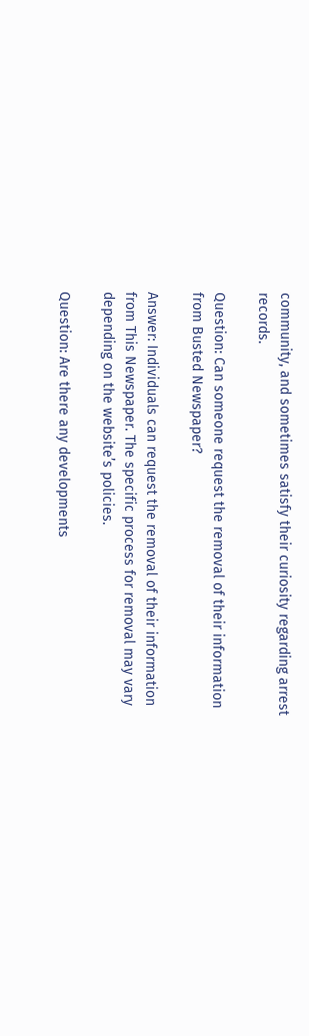community, and sometimes satisfy their curiosity regarding arrest records.

Question: Can someone request the removal of their information from Busted Newspaper?

Answer: Individuals can request the removal of their information from This Newspaper. The specific process for removal may vary depending on the website’s policies.

Question: Are there any developments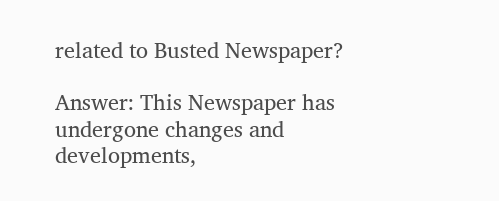related to Busted Newspaper?

Answer: This Newspaper has undergone changes and developments,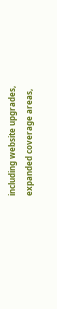including website upgrades, expanded coverage areas,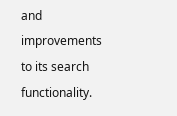and improvements to its search functionality.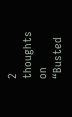2 thoughts on “Busted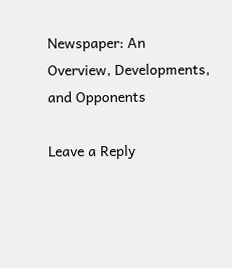Newspaper: An Overview, Developments, and Opponents

Leave a Reply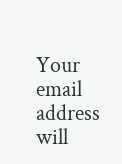Your email address will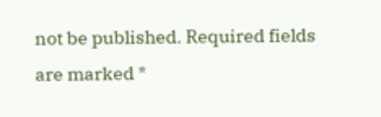not be published. Required fields are marked *